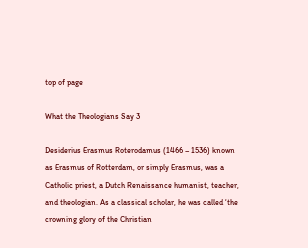top of page

What the Theologians Say 3

Desiderius Erasmus Roterodamus (1466 – 1536) known as Erasmus of Rotterdam, or simply Erasmus, was a Catholic priest, a Dutch Renaissance humanist, teacher, and theologian. As a classical scholar, he was called ‘the crowning glory of the Christian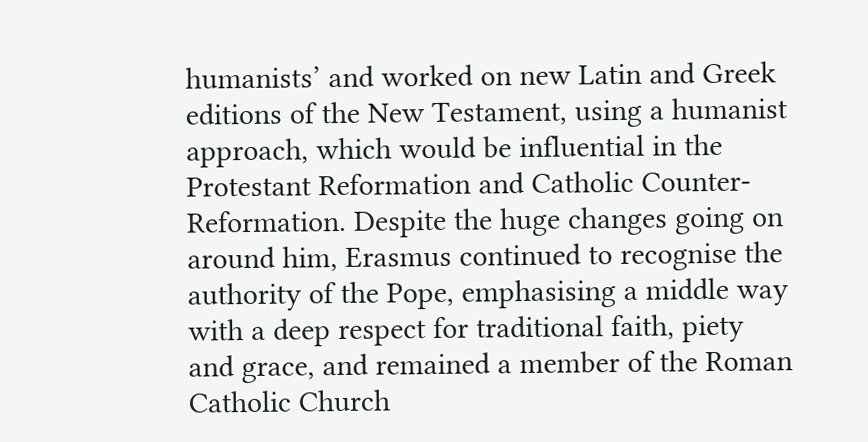humanists’ and worked on new Latin and Greek editions of the New Testament, using a humanist approach, which would be influential in the Protestant Reformation and Catholic Counter-Reformation. Despite the huge changes going on around him, Erasmus continued to recognise the authority of the Pope, emphasising a middle way with a deep respect for traditional faith, piety and grace, and remained a member of the Roman Catholic Church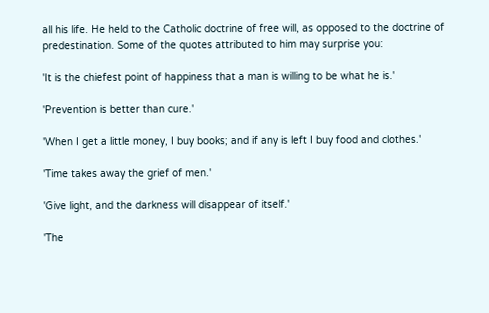all his life. He held to the Catholic doctrine of free will, as opposed to the doctrine of predestination. Some of the quotes attributed to him may surprise you:

'It is the chiefest point of happiness that a man is willing to be what he is.'

'Prevention is better than cure.'

'When I get a little money, I buy books; and if any is left I buy food and clothes.'

'Time takes away the grief of men.'

'Give light, and the darkness will disappear of itself.'

'The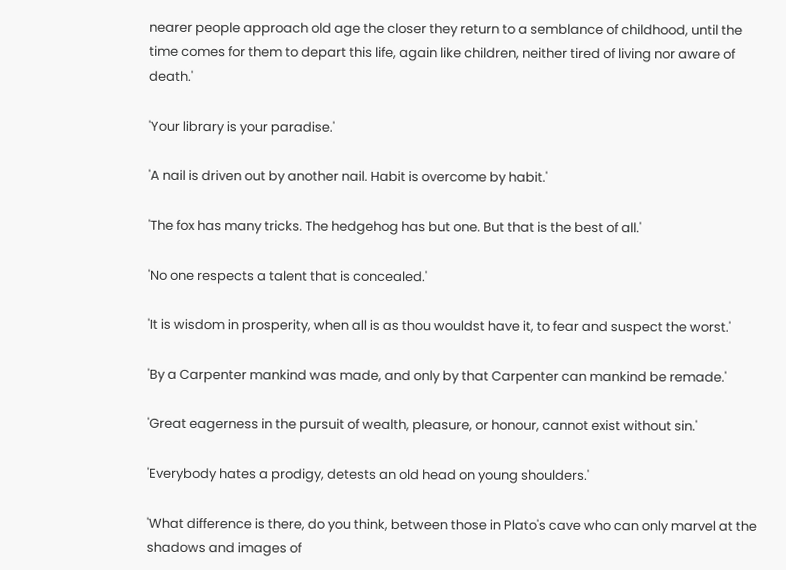nearer people approach old age the closer they return to a semblance of childhood, until the time comes for them to depart this life, again like children, neither tired of living nor aware of death.'

'Your library is your paradise.'

'A nail is driven out by another nail. Habit is overcome by habit.'

'The fox has many tricks. The hedgehog has but one. But that is the best of all.'

'No one respects a talent that is concealed.'

'It is wisdom in prosperity, when all is as thou wouldst have it, to fear and suspect the worst.'

'By a Carpenter mankind was made, and only by that Carpenter can mankind be remade.'

'Great eagerness in the pursuit of wealth, pleasure, or honour, cannot exist without sin.'

'Everybody hates a prodigy, detests an old head on young shoulders.'

'What difference is there, do you think, between those in Plato's cave who can only marvel at the shadows and images of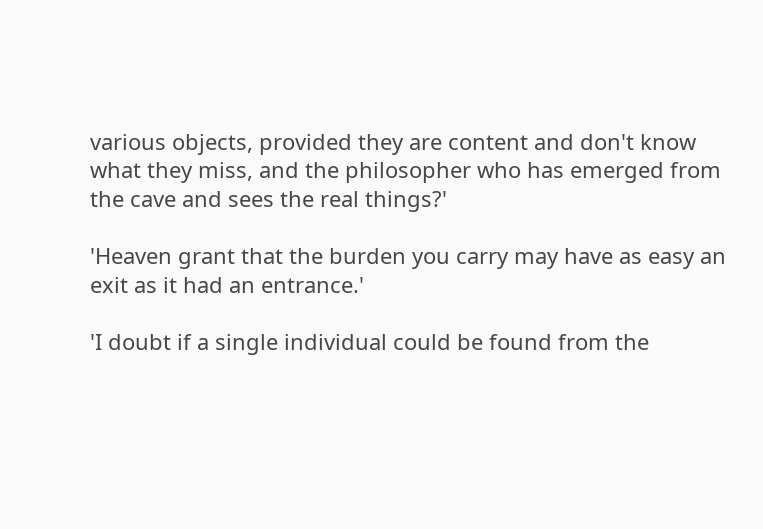various objects, provided they are content and don't know what they miss, and the philosopher who has emerged from the cave and sees the real things?'

'Heaven grant that the burden you carry may have as easy an exit as it had an entrance.'

'I doubt if a single individual could be found from the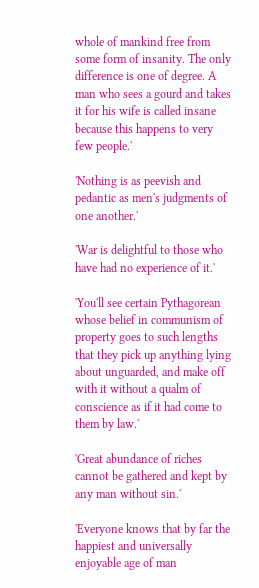whole of mankind free from some form of insanity. The only difference is one of degree. A man who sees a gourd and takes it for his wife is called insane because this happens to very few people.'

'Nothing is as peevish and pedantic as men's judgments of one another.'

'War is delightful to those who have had no experience of it.'

'You'll see certain Pythagorean whose belief in communism of property goes to such lengths that they pick up anything lying about unguarded, and make off with it without a qualm of conscience as if it had come to them by law.'

'Great abundance of riches cannot be gathered and kept by any man without sin.'

'Everyone knows that by far the happiest and universally enjoyable age of man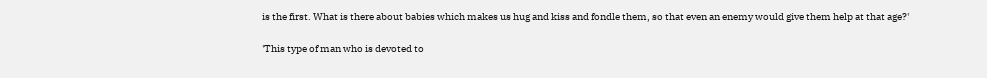is the first. What is there about babies which makes us hug and kiss and fondle them, so that even an enemy would give them help at that age?'

'This type of man who is devoted to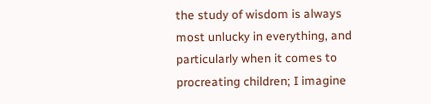the study of wisdom is always most unlucky in everything, and particularly when it comes to procreating children; I imagine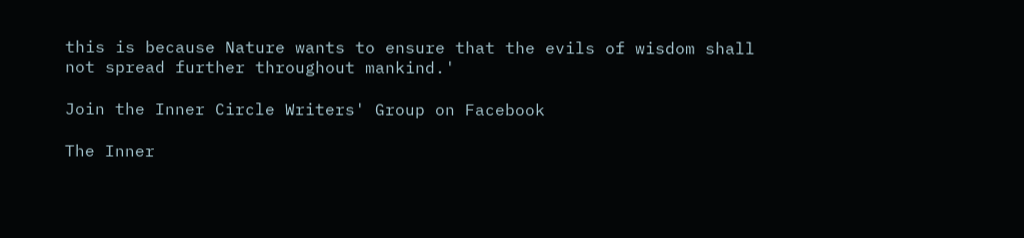this is because Nature wants to ensure that the evils of wisdom shall not spread further throughout mankind.'

Join the Inner Circle Writers' Group on Facebook

The Inner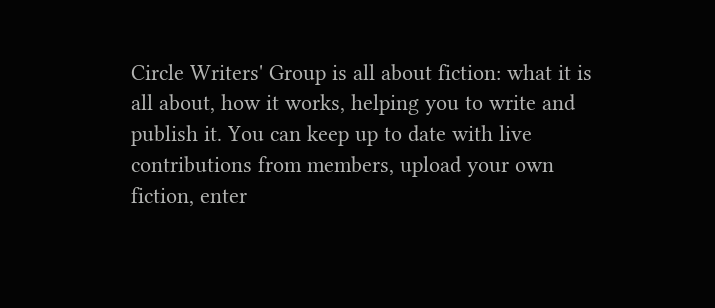Circle Writers' Group is all about fiction: what it is all about, how it works, helping you to write and publish it. You can keep up to date with live contributions from members, upload your own fiction, enter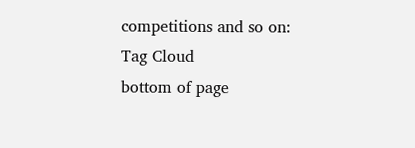competitions and so on:
Tag Cloud
bottom of page